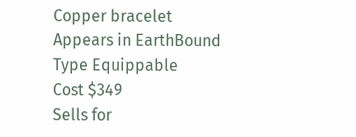Copper bracelet
Appears in EarthBound
Type Equippable
Cost $349
Sells for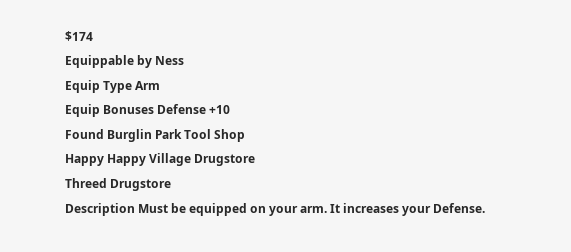$174
Equippable by Ness
Equip Type Arm
Equip Bonuses Defense +10
Found Burglin Park Tool Shop
Happy Happy Village Drugstore
Threed Drugstore
Description Must be equipped on your arm. It increases your Defense.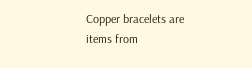Copper bracelets are items from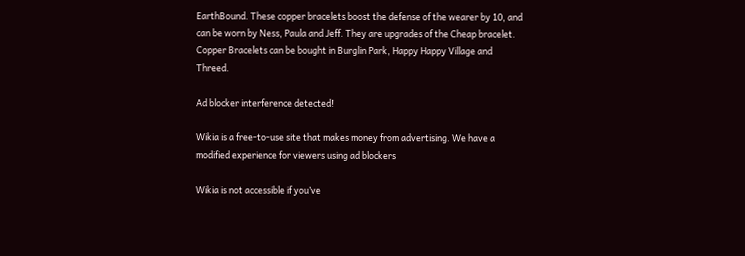EarthBound. These copper bracelets boost the defense of the wearer by 10, and can be worn by Ness, Paula and Jeff. They are upgrades of the Cheap bracelet. Copper Bracelets can be bought in Burglin Park, Happy Happy Village and Threed.

Ad blocker interference detected!

Wikia is a free-to-use site that makes money from advertising. We have a modified experience for viewers using ad blockers

Wikia is not accessible if you’ve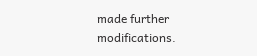made further modifications.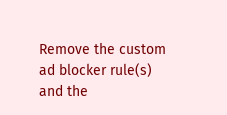Remove the custom ad blocker rule(s) and the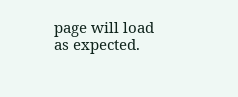page will load as expected.